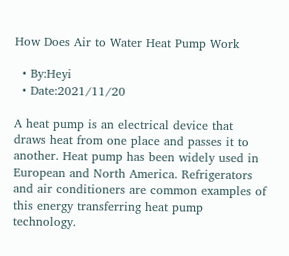How Does Air to Water Heat Pump Work

  • By:Heyi
  • Date:2021/11/20

A heat pump is an electrical device that draws heat from one place and passes it to another. Heat pump has been widely used in European and North America. Refrigerators and air conditioners are common examples of this energy transferring heat pump technology.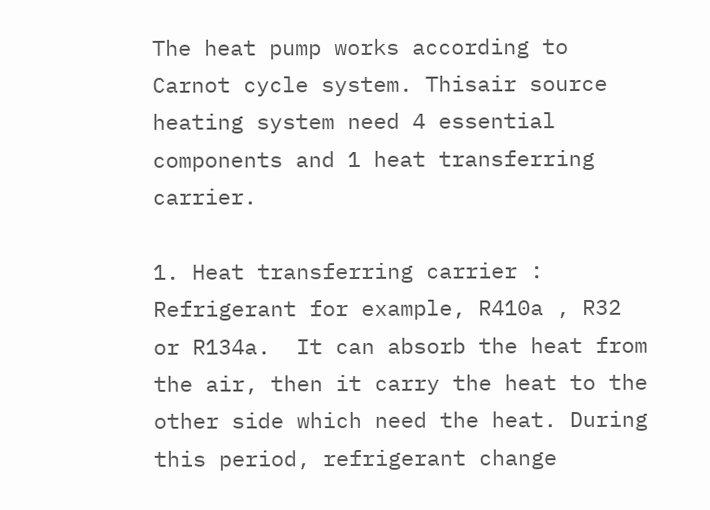The heat pump works according to Carnot cycle system. Thisair source heating system need 4 essential components and 1 heat transferring carrier.

1. Heat transferring carrier : Refrigerant for example, R410a , R32 or R134a.  It can absorb the heat from the air, then it carry the heat to the other side which need the heat. During this period, refrigerant change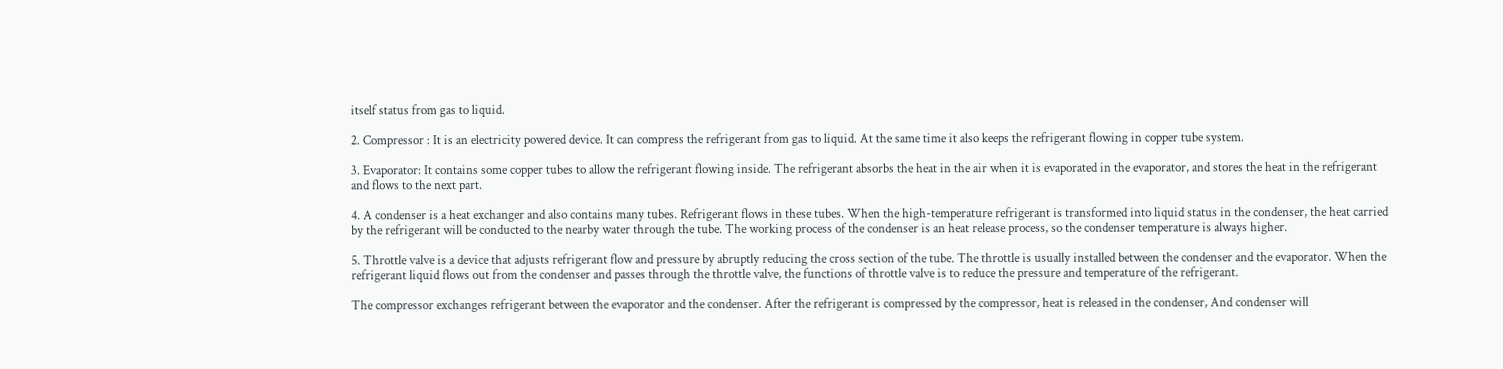itself status from gas to liquid.

2. Compressor : It is an electricity powered device. It can compress the refrigerant from gas to liquid. At the same time it also keeps the refrigerant flowing in copper tube system.

3. Evaporator: It contains some copper tubes to allow the refrigerant flowing inside. The refrigerant absorbs the heat in the air when it is evaporated in the evaporator, and stores the heat in the refrigerant and flows to the next part.

4. A condenser is a heat exchanger and also contains many tubes. Refrigerant flows in these tubes. When the high-temperature refrigerant is transformed into liquid status in the condenser, the heat carried by the refrigerant will be conducted to the nearby water through the tube. The working process of the condenser is an heat release process, so the condenser temperature is always higher.

5. Throttle valve is a device that adjusts refrigerant flow and pressure by abruptly reducing the cross section of the tube. The throttle is usually installed between the condenser and the evaporator. When the refrigerant liquid flows out from the condenser and passes through the throttle valve, the functions of throttle valve is to reduce the pressure and temperature of the refrigerant.

The compressor exchanges refrigerant between the evaporator and the condenser. After the refrigerant is compressed by the compressor, heat is released in the condenser, And condenser will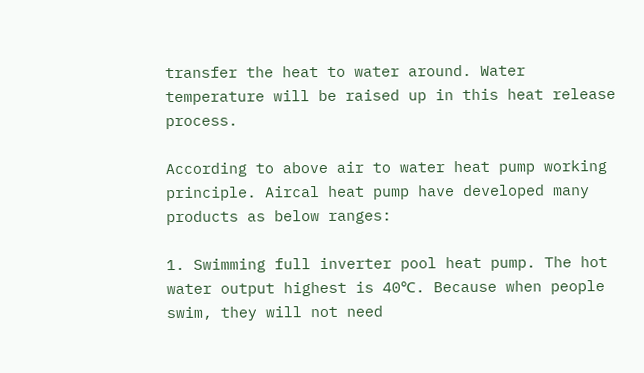transfer the heat to water around. Water temperature will be raised up in this heat release process.

According to above air to water heat pump working principle. Aircal heat pump have developed many products as below ranges:

1. Swimming full inverter pool heat pump. The hot water output highest is 40℃. Because when people swim, they will not need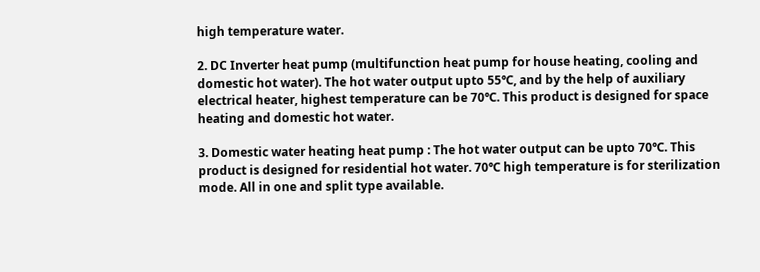high temperature water.

2. DC Inverter heat pump (multifunction heat pump for house heating, cooling and domestic hot water). The hot water output upto 55℃, and by the help of auxiliary electrical heater, highest temperature can be 70℃. This product is designed for space heating and domestic hot water.

3. Domestic water heating heat pump : The hot water output can be upto 70℃. This product is designed for residential hot water. 70℃ high temperature is for sterilization mode. All in one and split type available.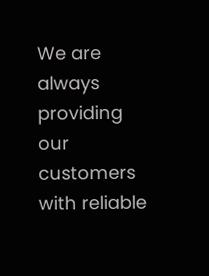We are always providing our customers with reliable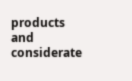products and considerate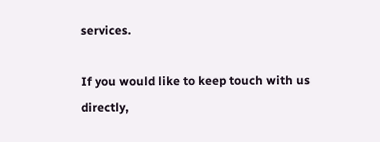services.

If you would like to keep touch with us directly,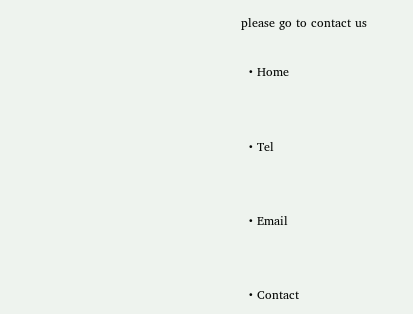please go to contact us

  • Home


  • Tel


  • Email


  • Contact